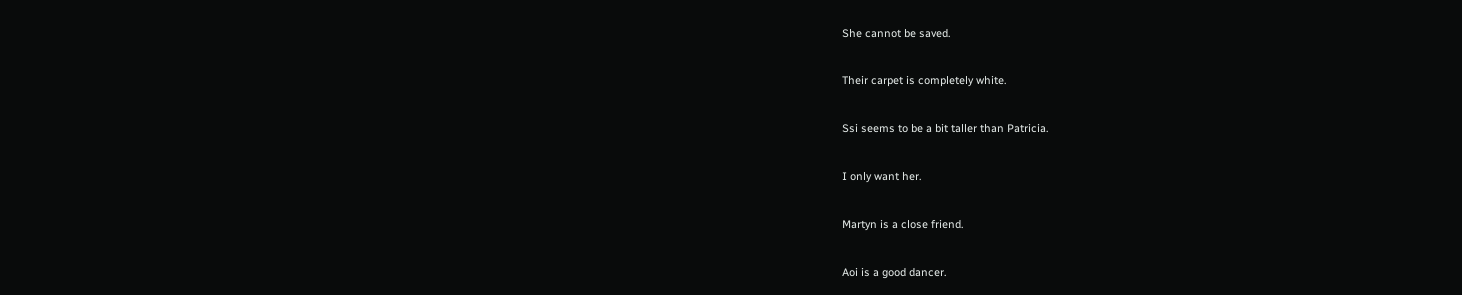She cannot be saved.

Their carpet is completely white.

Ssi seems to be a bit taller than Patricia.

I only want her.

Martyn is a close friend.

Aoi is a good dancer.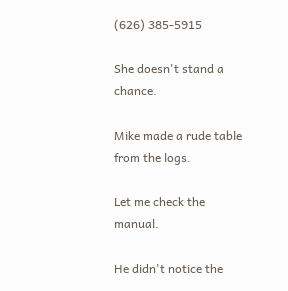(626) 385-5915

She doesn't stand a chance.

Mike made a rude table from the logs.

Let me check the manual.

He didn't notice the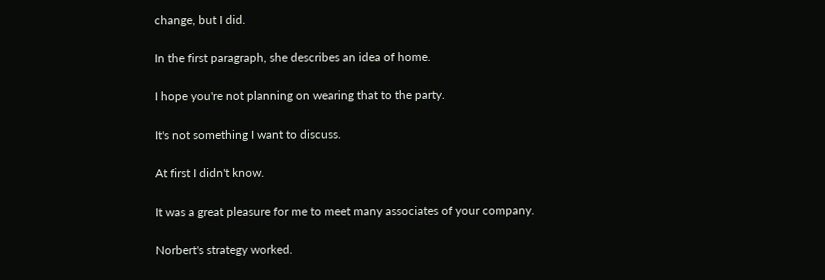change, but I did.

In the first paragraph, she describes an idea of home.

I hope you're not planning on wearing that to the party.

It's not something I want to discuss.

At first I didn't know.

It was a great pleasure for me to meet many associates of your company.

Norbert's strategy worked.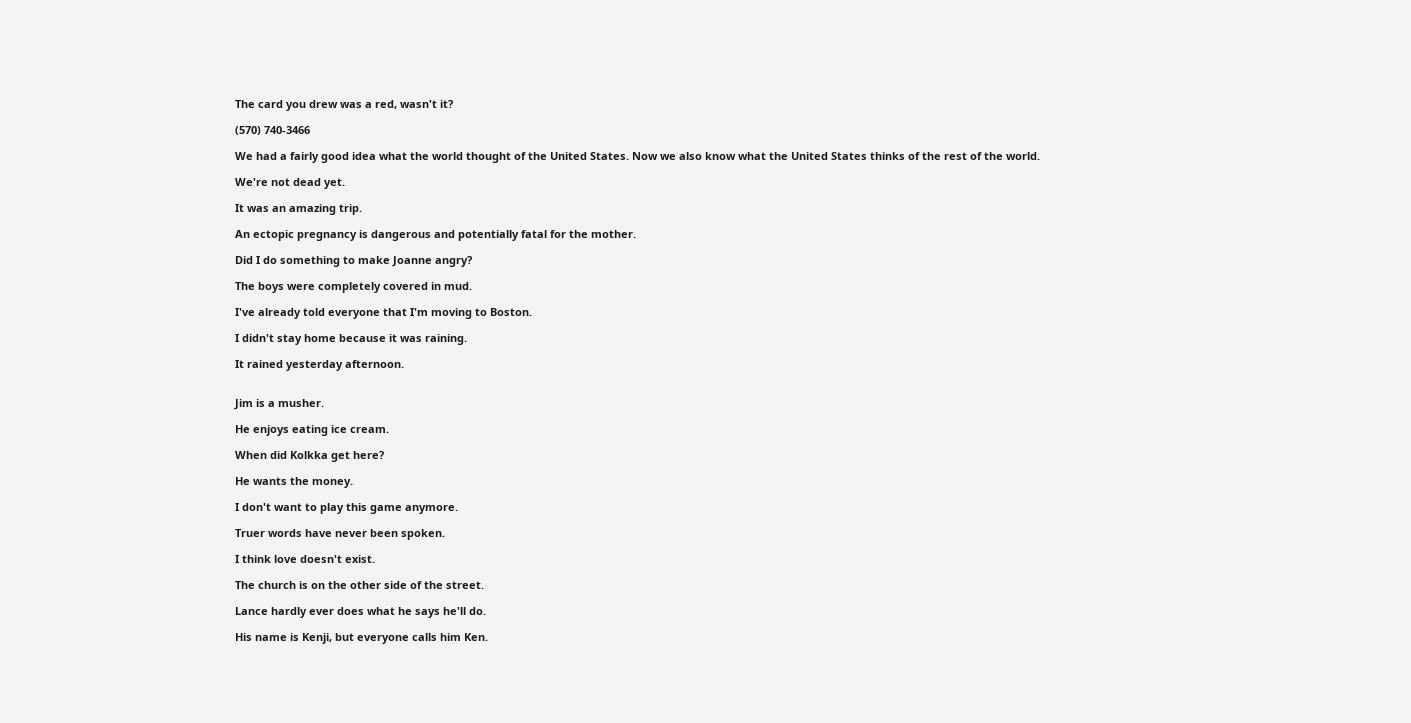The card you drew was a red, wasn't it?

(570) 740-3466

We had a fairly good idea what the world thought of the United States. Now we also know what the United States thinks of the rest of the world.

We're not dead yet.

It was an amazing trip.

An ectopic pregnancy is dangerous and potentially fatal for the mother.

Did I do something to make Joanne angry?

The boys were completely covered in mud.

I've already told everyone that I'm moving to Boston.

I didn't stay home because it was raining.

It rained yesterday afternoon.


Jim is a musher.

He enjoys eating ice cream.

When did Kolkka get here?

He wants the money.

I don't want to play this game anymore.

Truer words have never been spoken.

I think love doesn't exist.

The church is on the other side of the street.

Lance hardly ever does what he says he'll do.

His name is Kenji, but everyone calls him Ken.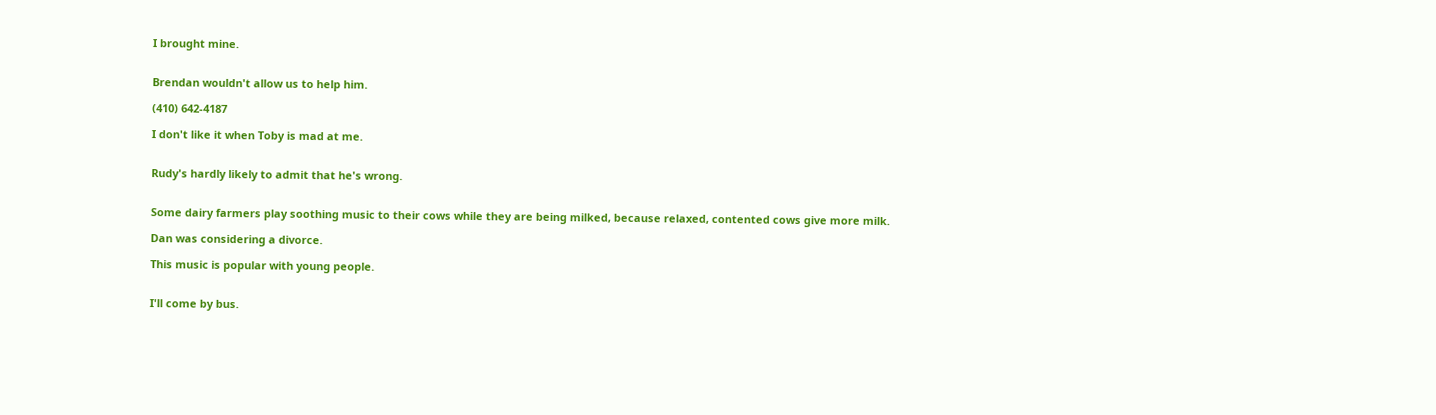I brought mine.


Brendan wouldn't allow us to help him.

(410) 642-4187

I don't like it when Toby is mad at me.


Rudy's hardly likely to admit that he's wrong.


Some dairy farmers play soothing music to their cows while they are being milked, because relaxed, contented cows give more milk.

Dan was considering a divorce.

This music is popular with young people.


I'll come by bus.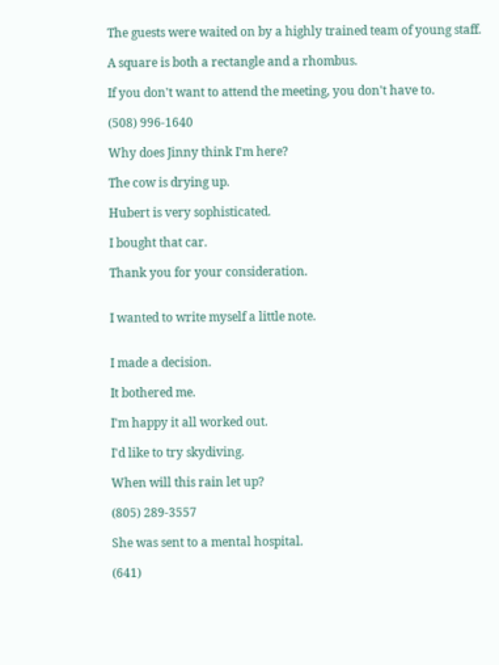The guests were waited on by a highly trained team of young staff.

A square is both a rectangle and a rhombus.

If you don't want to attend the meeting, you don't have to.

(508) 996-1640

Why does Jinny think I'm here?

The cow is drying up.

Hubert is very sophisticated.

I bought that car.

Thank you for your consideration.


I wanted to write myself a little note.


I made a decision.

It bothered me.

I'm happy it all worked out.

I'd like to try skydiving.

When will this rain let up?

(805) 289-3557

She was sent to a mental hospital.

(641)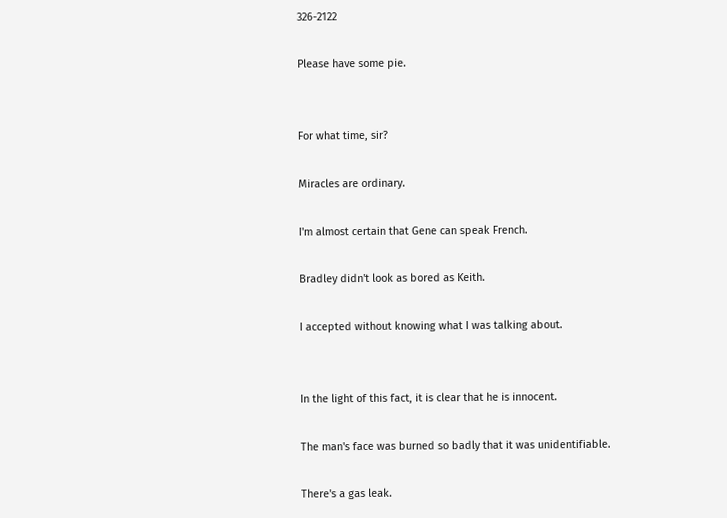326-2122

Please have some pie.


For what time, sir?

Miracles are ordinary.

I'm almost certain that Gene can speak French.

Bradley didn't look as bored as Keith.

I accepted without knowing what I was talking about.


In the light of this fact, it is clear that he is innocent.

The man's face was burned so badly that it was unidentifiable.

There's a gas leak.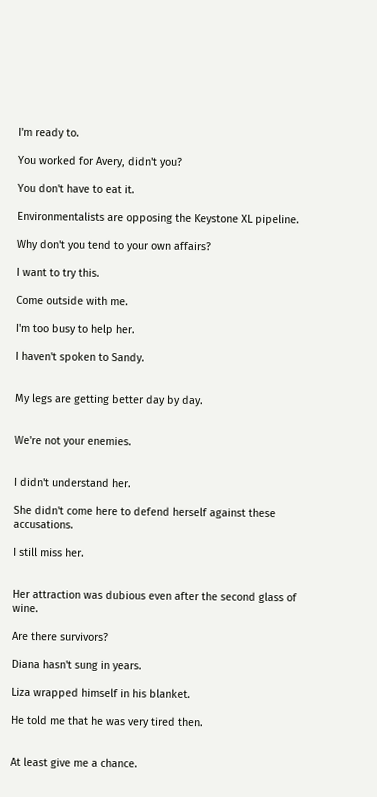I'm ready to.

You worked for Avery, didn't you?

You don't have to eat it.

Environmentalists are opposing the Keystone XL pipeline.

Why don't you tend to your own affairs?

I want to try this.

Come outside with me.

I'm too busy to help her.

I haven't spoken to Sandy.


My legs are getting better day by day.


We're not your enemies.


I didn't understand her.

She didn't come here to defend herself against these accusations.

I still miss her.


Her attraction was dubious even after the second glass of wine.

Are there survivors?

Diana hasn't sung in years.

Liza wrapped himself in his blanket.

He told me that he was very tired then.


At least give me a chance.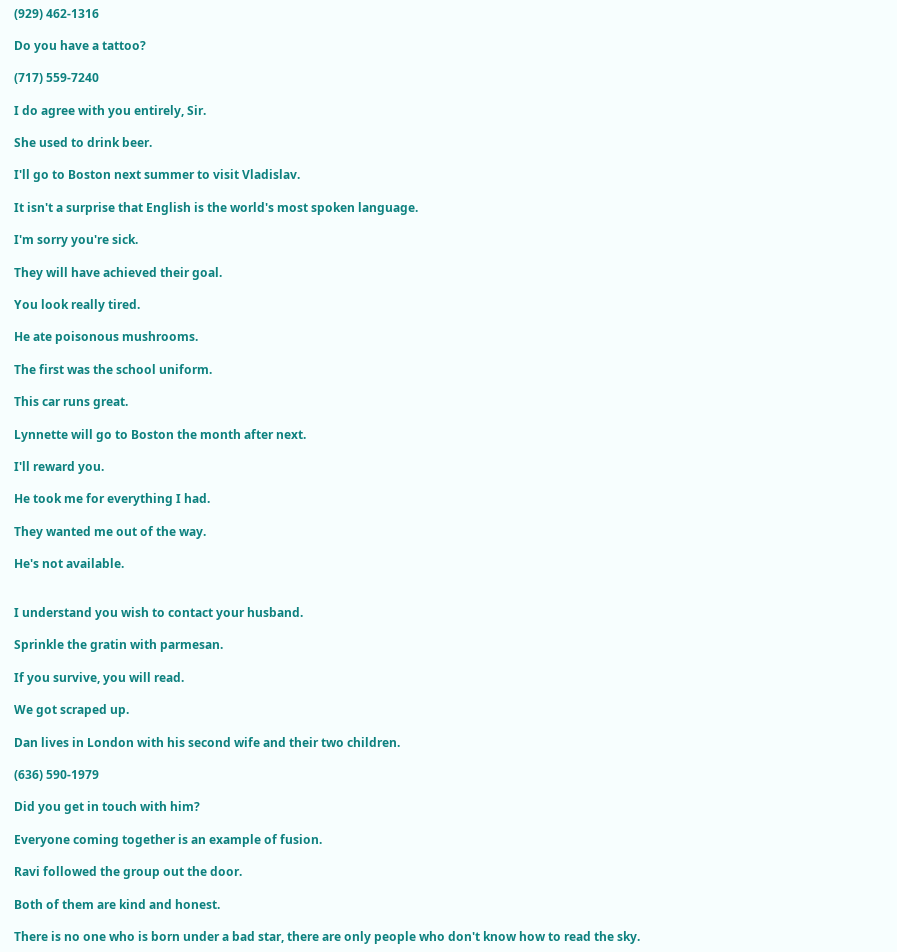(929) 462-1316

Do you have a tattoo?

(717) 559-7240

I do agree with you entirely, Sir.

She used to drink beer.

I'll go to Boston next summer to visit Vladislav.

It isn't a surprise that English is the world's most spoken language.

I'm sorry you're sick.

They will have achieved their goal.

You look really tired.

He ate poisonous mushrooms.

The first was the school uniform.

This car runs great.

Lynnette will go to Boston the month after next.

I'll reward you.

He took me for everything I had.

They wanted me out of the way.

He's not available.


I understand you wish to contact your husband.

Sprinkle the gratin with parmesan.

If you survive, you will read.

We got scraped up.

Dan lives in London with his second wife and their two children.

(636) 590-1979

Did you get in touch with him?

Everyone coming together is an example of fusion.

Ravi followed the group out the door.

Both of them are kind and honest.

There is no one who is born under a bad star, there are only people who don't know how to read the sky.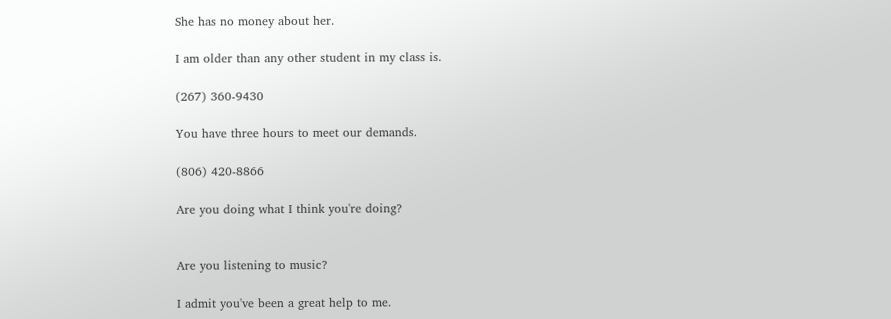She has no money about her.

I am older than any other student in my class is.

(267) 360-9430

You have three hours to meet our demands.

(806) 420-8866

Are you doing what I think you're doing?


Are you listening to music?

I admit you've been a great help to me.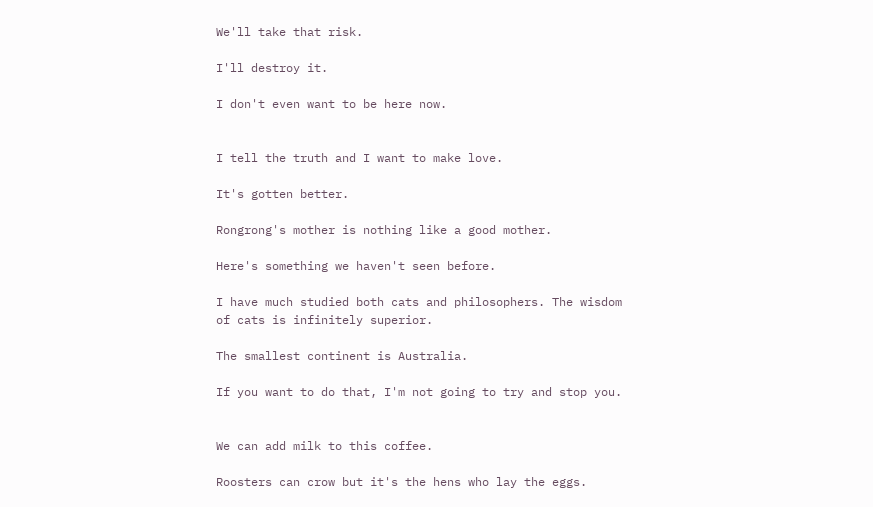We'll take that risk.

I'll destroy it.

I don't even want to be here now.


I tell the truth and I want to make love.

It's gotten better.

Rongrong's mother is nothing like a good mother.

Here's something we haven't seen before.

I have much studied both cats and philosophers. The wisdom of cats is infinitely superior.

The smallest continent is Australia.

If you want to do that, I'm not going to try and stop you.


We can add milk to this coffee.

Roosters can crow but it's the hens who lay the eggs.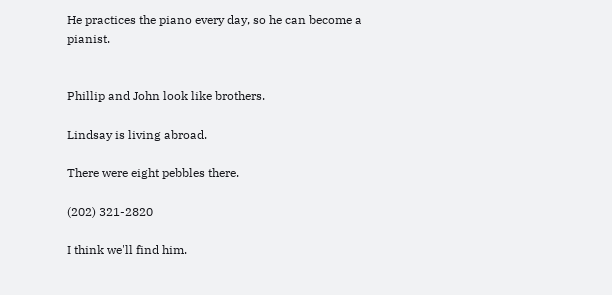He practices the piano every day, so he can become a pianist.


Phillip and John look like brothers.

Lindsay is living abroad.

There were eight pebbles there.

(202) 321-2820

I think we'll find him.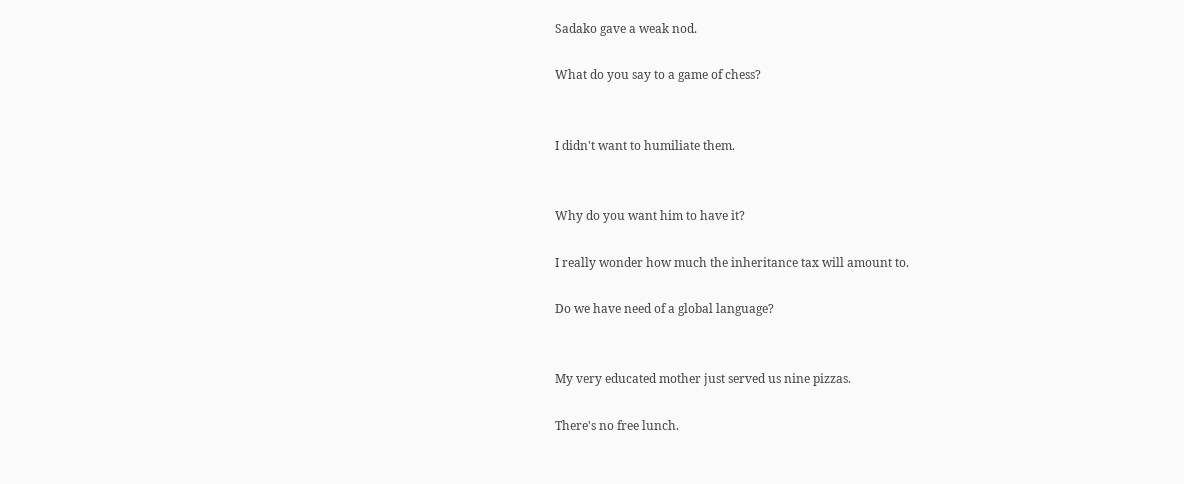Sadako gave a weak nod.

What do you say to a game of chess?


I didn't want to humiliate them.


Why do you want him to have it?

I really wonder how much the inheritance tax will amount to.

Do we have need of a global language?


My very educated mother just served us nine pizzas.

There's no free lunch.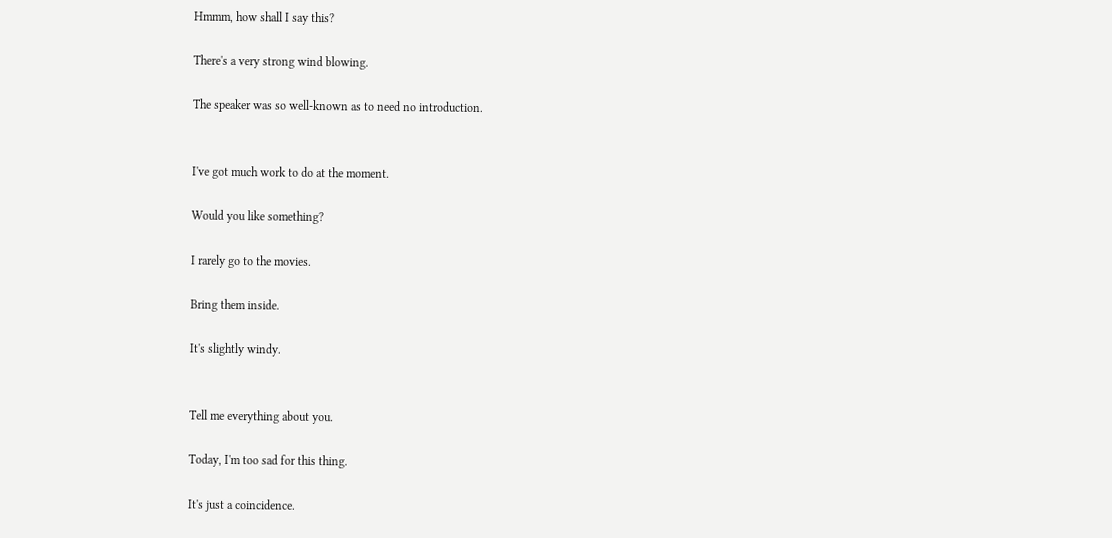Hmmm, how shall I say this?

There's a very strong wind blowing.

The speaker was so well-known as to need no introduction.


I've got much work to do at the moment.

Would you like something?

I rarely go to the movies.

Bring them inside.

It's slightly windy.


Tell me everything about you.

Today, I'm too sad for this thing.

It's just a coincidence.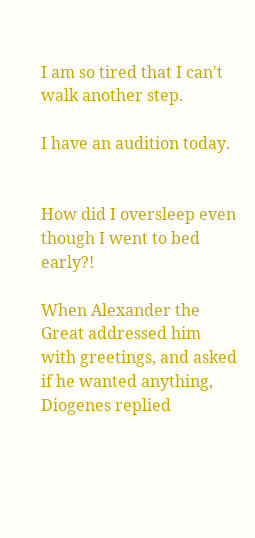I am so tired that I can't walk another step.

I have an audition today.


How did I oversleep even though I went to bed early?!

When Alexander the Great addressed him with greetings, and asked if he wanted anything, Diogenes replied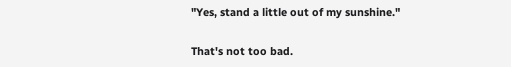"Yes, stand a little out of my sunshine."

That's not too bad.